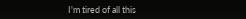I'm tired of all this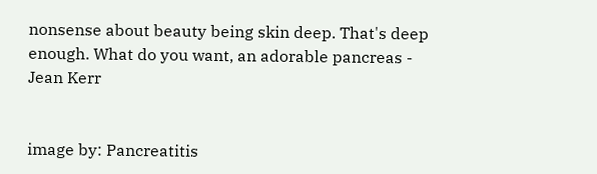nonsense about beauty being skin deep. That's deep enough. What do you want, an adorable pancreas - Jean Kerr


image by: Pancreatitis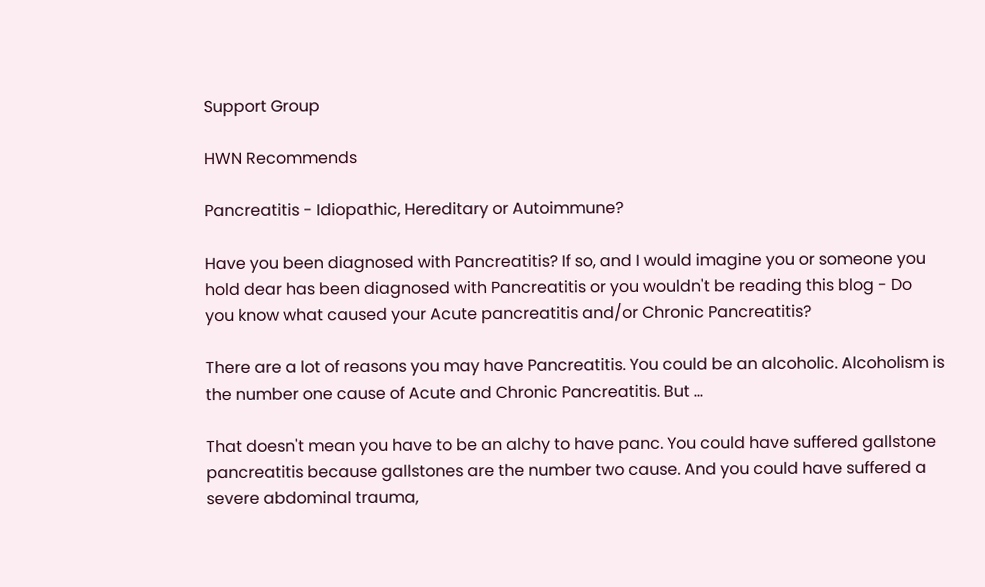Support Group

HWN Recommends

Pancreatitis - Idiopathic, Hereditary or Autoimmune?

Have you been diagnosed with Pancreatitis? If so, and I would imagine you or someone you hold dear has been diagnosed with Pancreatitis or you wouldn't be reading this blog - Do you know what caused your Acute pancreatitis and/or Chronic Pancreatitis?

There are a lot of reasons you may have Pancreatitis. You could be an alcoholic. Alcoholism is the number one cause of Acute and Chronic Pancreatitis. But ...

That doesn't mean you have to be an alchy to have panc. You could have suffered gallstone pancreatitis because gallstones are the number two cause. And you could have suffered a severe abdominal trauma,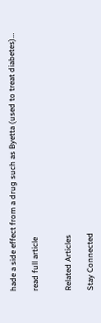hade a side effect from a drug such as Byetta (used to treat diabetes)…

read full article


Related Articles

Stay Connected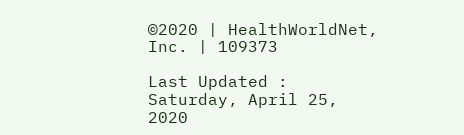©2020 | HealthWorldNet, Inc. | 109373

Last Updated : Saturday, April 25, 2020